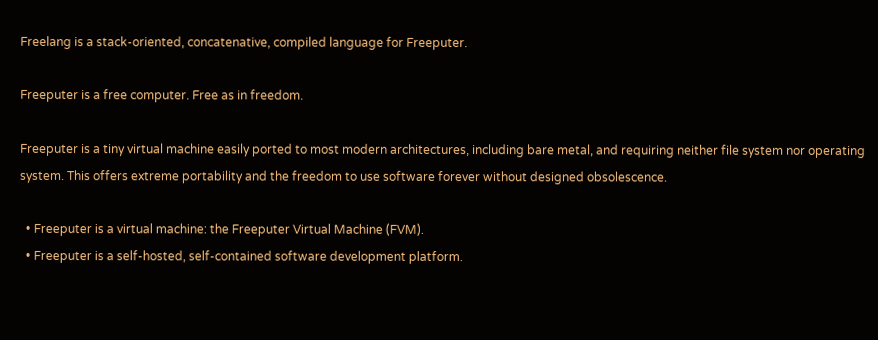Freelang is a stack-oriented, concatenative, compiled language for Freeputer.

Freeputer is a free computer. Free as in freedom.

Freeputer is a tiny virtual machine easily ported to most modern architectures, including bare metal, and requiring neither file system nor operating system. This offers extreme portability and the freedom to use software forever without designed obsolescence.

  • Freeputer is a virtual machine: the Freeputer Virtual Machine (FVM).
  • Freeputer is a self-hosted, self-contained software development platform.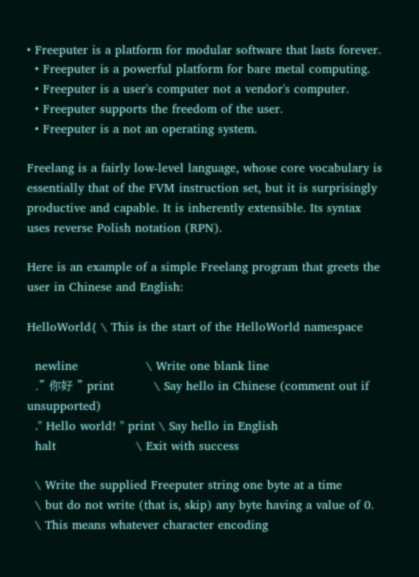• Freeputer is a platform for modular software that lasts forever.
  • Freeputer is a powerful platform for bare metal computing.
  • Freeputer is a user's computer not a vendor's computer.
  • Freeputer supports the freedom of the user.
  • Freeputer is a not an operating system.

Freelang is a fairly low-level language, whose core vocabulary is essentially that of the FVM instruction set, but it is surprisingly productive and capable. It is inherently extensible. Its syntax uses reverse Polish notation (RPN).

Here is an example of a simple Freelang program that greets the user in Chinese and English:

HelloWorld{ \ This is the start of the HelloWorld namespace

  newline                 \ Write one blank line
  ." 你好 " print          \ Say hello in Chinese (comment out if unsupported)
  ." Hello world! " print \ Say hello in English
  halt                    \ Exit with success

  \ Write the supplied Freeputer string one byte at a time
  \ but do not write (that is, skip) any byte having a value of 0.
  \ This means whatever character encoding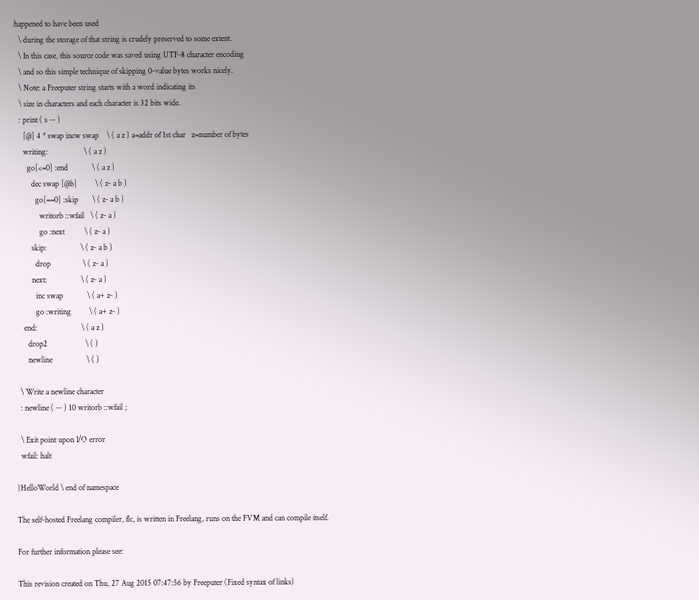happened to have been used
  \ during the storage of that string is crudely preserved to some extent.
  \ In this case, this source code was saved using UTF-8 character encoding
  \ and so this simple technique of skipping 0-value bytes works nicely.
  \ Note: a Freeputer string starts with a word indicating its
  \ size in characters and each character is 32 bits wide.
  : print ( s -- )
    [@] 4 * swap incw swap    \ ( a z ) a=addr of 1st char   z=number of bytes
    writing:                  \ ( a z )
      go[<=0] :end            \ ( a z )
        dec swap [@b]         \ ( z- a b )
          go[==0] :skip       \ ( z- a b )
            writorb ::wfail   \ ( z- a )
            go :next          \ ( z- a )
        skip:                 \ ( z- a b )
          drop                \ ( z- a )
        next:                 \ ( z- a )
          inc swap            \ ( a+ z- )
          go :writing         \ ( a+ z- )
    end:                      \ ( a z )
      drop2                   \ ( )
      newline                 \ ( )

  \ Write a newline character
  : newline ( -- ) 10 writorb ::wfail ;

  \ Exit point upon I/O error
  wfail: halt

}HelloWorld \ end of namespace

The self-hosted Freelang compiler, flc, is written in Freelang, runs on the FVM and can compile itself.

For further information please see:

This revision created on Thu, 27 Aug 2015 07:47:56 by Freeputer (Fixed syntax of links)